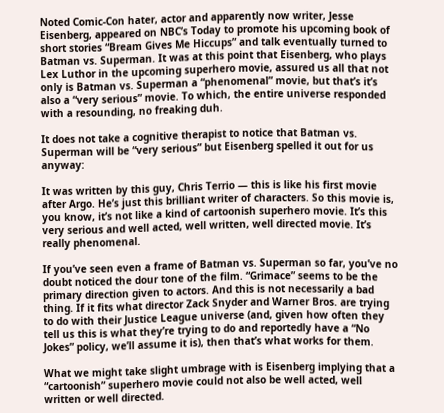Noted Comic-Con hater, actor and apparently now writer, Jesse Eisenberg, appeared on NBC’s Today to promote his upcoming book of short stories “Bream Gives Me Hiccups” and talk eventually turned to Batman vs. Superman. It was at this point that Eisenberg, who plays Lex Luthor in the upcoming superhero movie, assured us all that not only is Batman vs. Superman a “phenomenal” movie, but that’s it’s also a “very serious” movie. To which, the entire universe responded with a resounding, no freaking duh.

It does not take a cognitive therapist to notice that Batman vs. Superman will be “very serious” but Eisenberg spelled it out for us anyway:

It was written by this guy, Chris Terrio — this is like his first movie after Argo. He’s just this brilliant writer of characters. So this movie is, you know, it’s not like a kind of cartoonish superhero movie. It’s this very serious and well acted, well written, well directed movie. It’s really phenomenal.

If you’ve seen even a frame of Batman vs. Superman so far, you’ve no doubt noticed the dour tone of the film. “Grimace” seems to be the primary direction given to actors. And this is not necessarily a bad thing. If it fits what director Zack Snyder and Warner Bros. are trying to do with their Justice League universe (and, given how often they tell us this is what they’re trying to do and reportedly have a “No Jokes” policy, we’ll assume it is), then that’s what works for them.

What we might take slight umbrage with is Eisenberg implying that a “cartoonish” superhero movie could not also be well acted, well written or well directed.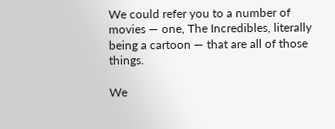We could refer you to a number of movies — one, The Incredibles, literally being a cartoon — that are all of those things.

We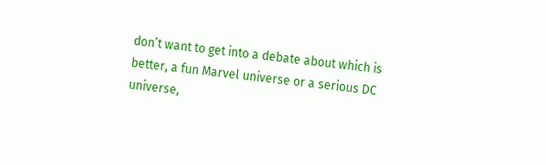don’t want to get into a debate about which is better, a fun Marvel universe or a serious DC universe,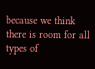because we think there is room for all types of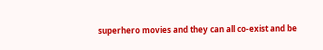superhero movies and they can all co-exist and be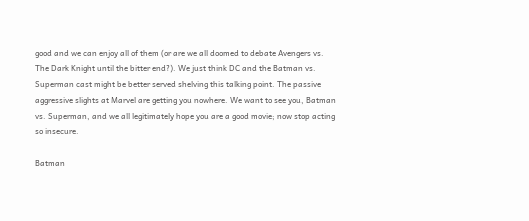good and we can enjoy all of them (or are we all doomed to debate Avengers vs. The Dark Knight until the bitter end?). We just think DC and the Batman vs. Superman cast might be better served shelving this talking point. The passive aggressive slights at Marvel are getting you nowhere. We want to see you, Batman vs. Superman, and we all legitimately hope you are a good movie; now stop acting so insecure.

Batman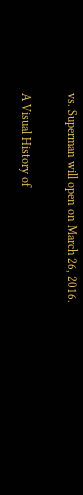vs. Superman will open on March 26, 2016.

A Visual History of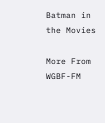Batman in the Movies

More From WGBF-FM